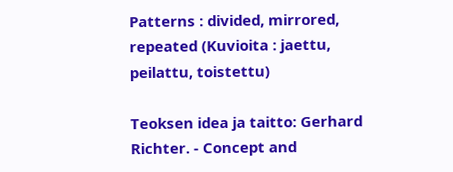Patterns : divided, mirrored, repeated (Kuvioita : jaettu, peilattu, toistettu)

Teoksen idea ja taitto: Gerhard Richter. - Concept and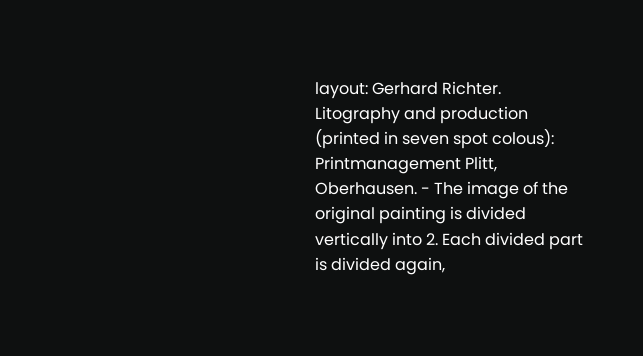layout: Gerhard Richter. Litography and production (printed in seven spot colous): Printmanagement Plitt, Oberhausen. - The image of the original painting is divided vertically into 2. Each divided part is divided again,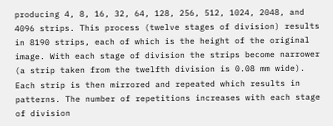producing 4, 8, 16, 32, 64, 128, 256, 512, 1024, 2048, and 4096 strips. This process (twelve stages of division) results in 8190 strips, each of which is the height of the original image. With each stage of division the strips become narrower (a strip taken from the twelfth division is 0.08 mm wide). Each strip is then mirrored and repeated which results in patterns. The number of repetitions increases with each stage of division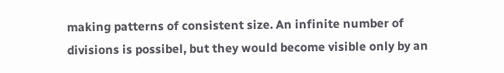making patterns of consistent size. An infinite number of divisions is possibel, but they would become visible only by an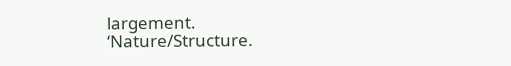largement. ‘Nature/Structure.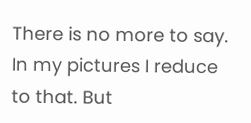There is no more to say. In my pictures I reduce to that. But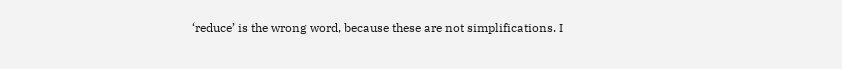‘reduce’ is the wrong word, because these are not simplifications. I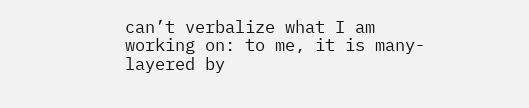can’t verbalize what I am working on: to me, it is many-layered by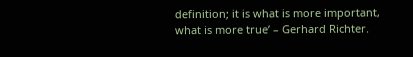definition; it is what is more important, what is more true’ – Gerhard Richter.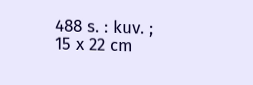488 s. : kuv. ; 15 x 22 cm